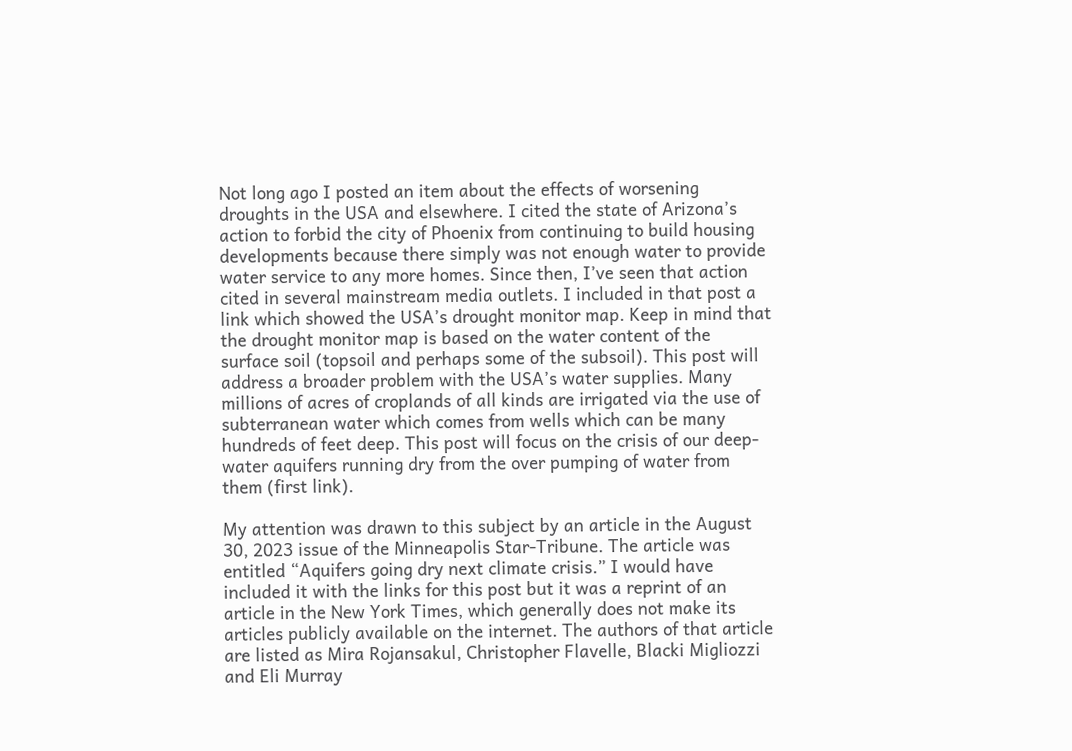Not long ago I posted an item about the effects of worsening droughts in the USA and elsewhere. I cited the state of Arizona’s action to forbid the city of Phoenix from continuing to build housing developments because there simply was not enough water to provide water service to any more homes. Since then, I’ve seen that action cited in several mainstream media outlets. I included in that post a link which showed the USA’s drought monitor map. Keep in mind that the drought monitor map is based on the water content of the surface soil (topsoil and perhaps some of the subsoil). This post will address a broader problem with the USA’s water supplies. Many millions of acres of croplands of all kinds are irrigated via the use of subterranean water which comes from wells which can be many hundreds of feet deep. This post will focus on the crisis of our deep-water aquifers running dry from the over pumping of water from them (first link).

My attention was drawn to this subject by an article in the August 30, 2023 issue of the Minneapolis Star-Tribune. The article was entitled “Aquifers going dry next climate crisis.” I would have included it with the links for this post but it was a reprint of an article in the New York Times, which generally does not make its articles publicly available on the internet. The authors of that article are listed as Mira Rojansakul, Christopher Flavelle, Blacki Migliozzi and Eli Murray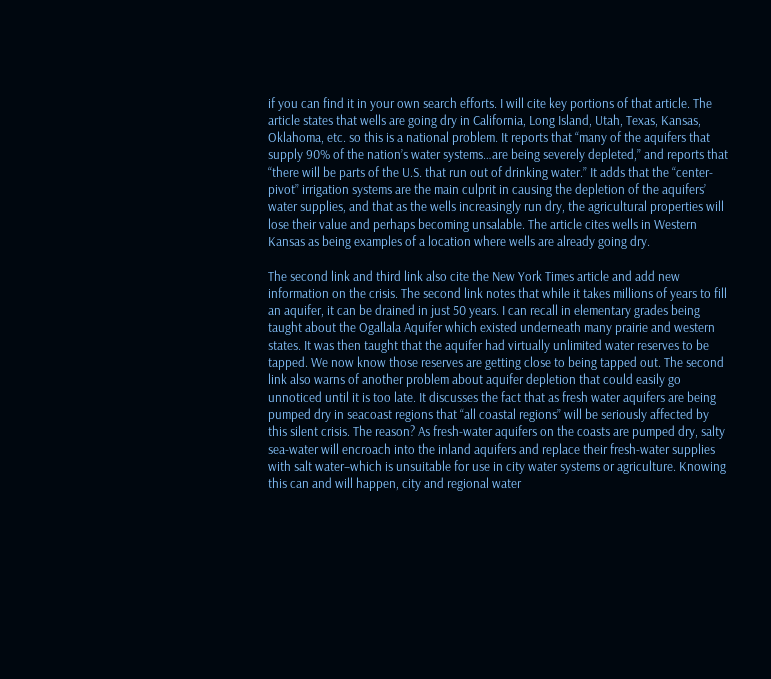if you can find it in your own search efforts. I will cite key portions of that article. The article states that wells are going dry in California, Long Island, Utah, Texas, Kansas, Oklahoma, etc. so this is a national problem. It reports that “many of the aquifers that supply 90% of the nation’s water systems…are being severely depleted,” and reports that “there will be parts of the U.S. that run out of drinking water.” It adds that the “center-pivot” irrigation systems are the main culprit in causing the depletion of the aquifers’ water supplies, and that as the wells increasingly run dry, the agricultural properties will lose their value and perhaps becoming unsalable. The article cites wells in Western Kansas as being examples of a location where wells are already going dry.

The second link and third link also cite the New York Times article and add new information on the crisis. The second link notes that while it takes millions of years to fill an aquifer, it can be drained in just 50 years. I can recall in elementary grades being taught about the Ogallala Aquifer which existed underneath many prairie and western states. It was then taught that the aquifer had virtually unlimited water reserves to be tapped. We now know those reserves are getting close to being tapped out. The second link also warns of another problem about aquifer depletion that could easily go unnoticed until it is too late. It discusses the fact that as fresh water aquifers are being pumped dry in seacoast regions that “all coastal regions” will be seriously affected by this silent crisis. The reason? As fresh-water aquifers on the coasts are pumped dry, salty sea-water will encroach into the inland aquifers and replace their fresh-water supplies with salt water–which is unsuitable for use in city water systems or agriculture. Knowing this can and will happen, city and regional water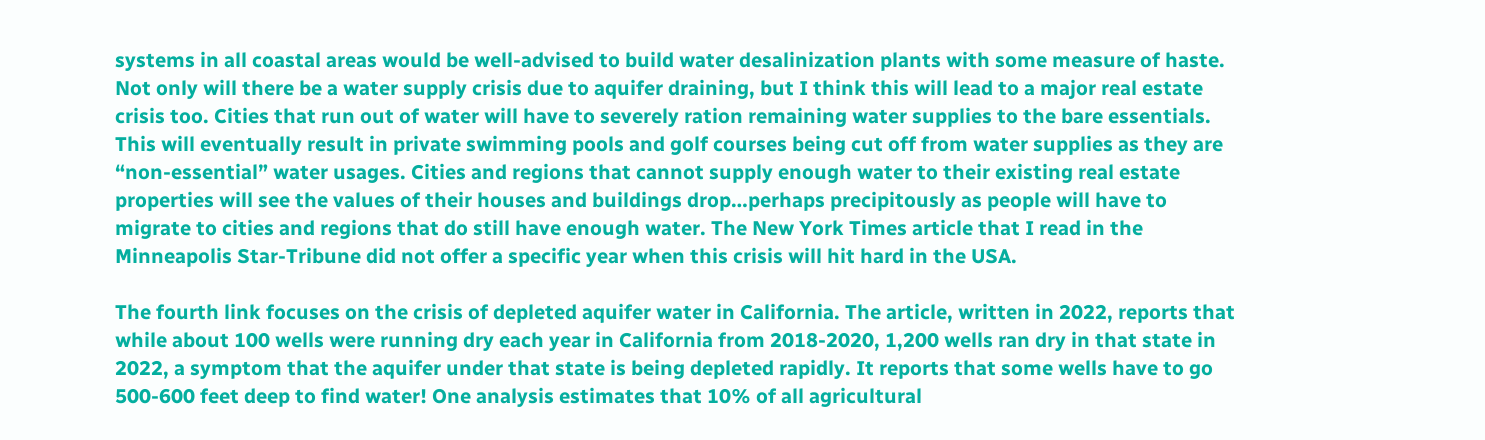systems in all coastal areas would be well-advised to build water desalinization plants with some measure of haste. Not only will there be a water supply crisis due to aquifer draining, but I think this will lead to a major real estate crisis too. Cities that run out of water will have to severely ration remaining water supplies to the bare essentials. This will eventually result in private swimming pools and golf courses being cut off from water supplies as they are “non-essential” water usages. Cities and regions that cannot supply enough water to their existing real estate properties will see the values of their houses and buildings drop…perhaps precipitously as people will have to migrate to cities and regions that do still have enough water. The New York Times article that I read in the Minneapolis Star-Tribune did not offer a specific year when this crisis will hit hard in the USA.

The fourth link focuses on the crisis of depleted aquifer water in California. The article, written in 2022, reports that while about 100 wells were running dry each year in California from 2018-2020, 1,200 wells ran dry in that state in 2022, a symptom that the aquifer under that state is being depleted rapidly. It reports that some wells have to go 500-600 feet deep to find water! One analysis estimates that 10% of all agricultural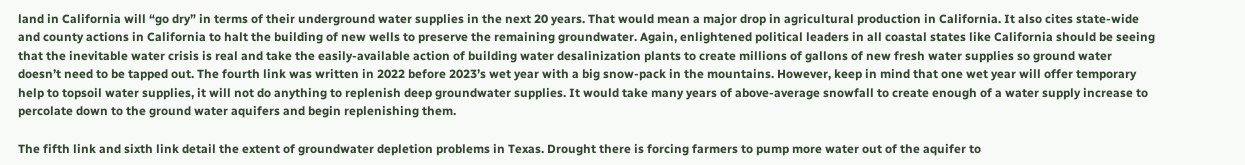land in California will “go dry” in terms of their underground water supplies in the next 20 years. That would mean a major drop in agricultural production in California. It also cites state-wide and county actions in California to halt the building of new wells to preserve the remaining groundwater. Again, enlightened political leaders in all coastal states like California should be seeing that the inevitable water crisis is real and take the easily-available action of building water desalinization plants to create millions of gallons of new fresh water supplies so ground water doesn’t need to be tapped out. The fourth link was written in 2022 before 2023’s wet year with a big snow-pack in the mountains. However, keep in mind that one wet year will offer temporary help to topsoil water supplies, it will not do anything to replenish deep groundwater supplies. It would take many years of above-average snowfall to create enough of a water supply increase to percolate down to the ground water aquifers and begin replenishing them.

The fifth link and sixth link detail the extent of groundwater depletion problems in Texas. Drought there is forcing farmers to pump more water out of the aquifer to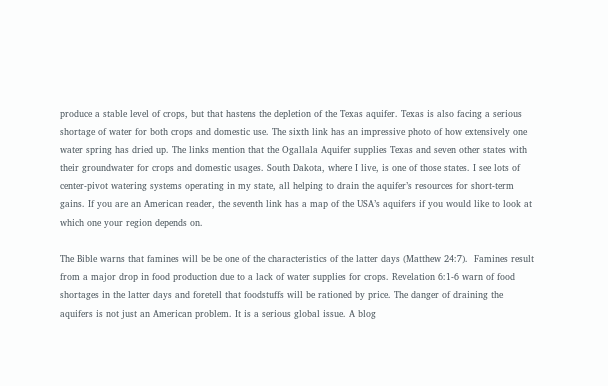produce a stable level of crops, but that hastens the depletion of the Texas aquifer. Texas is also facing a serious shortage of water for both crops and domestic use. The sixth link has an impressive photo of how extensively one water spring has dried up. The links mention that the Ogallala Aquifer supplies Texas and seven other states with their groundwater for crops and domestic usages. South Dakota, where I live, is one of those states. I see lots of center-pivot watering systems operating in my state, all helping to drain the aquifer’s resources for short-term gains. If you are an American reader, the seventh link has a map of the USA’s aquifers if you would like to look at which one your region depends on.

The Bible warns that famines will be be one of the characteristics of the latter days (Matthew 24:7).  Famines result from a major drop in food production due to a lack of water supplies for crops. Revelation 6:1-6 warn of food shortages in the latter days and foretell that foodstuffs will be rationed by price. The danger of draining the aquifers is not just an American problem. It is a serious global issue. A blog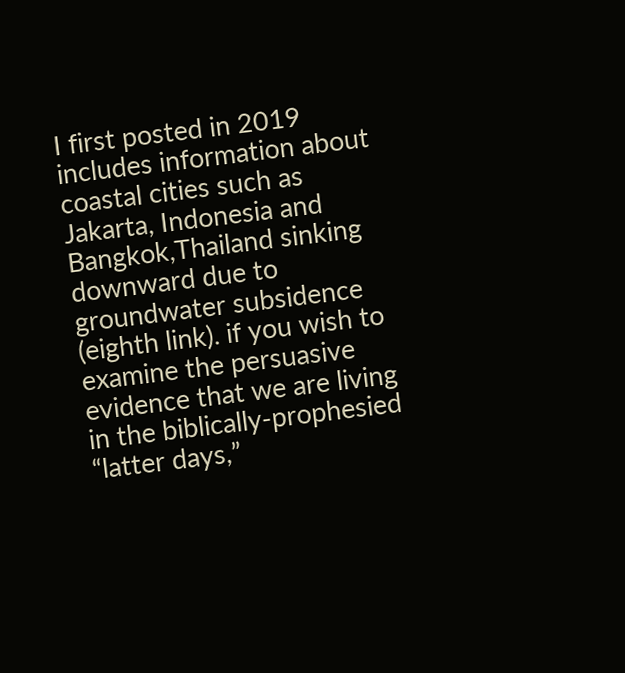I first posted in 2019 includes information about coastal cities such as Jakarta, Indonesia and Bangkok,Thailand sinking downward due to groundwater subsidence (eighth link). if you wish to examine the persuasive evidence that we are living in the biblically-prophesied “latter days,”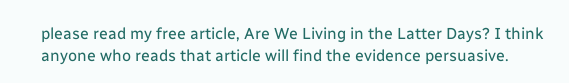please read my free article, Are We Living in the Latter Days? I think anyone who reads that article will find the evidence persuasive.